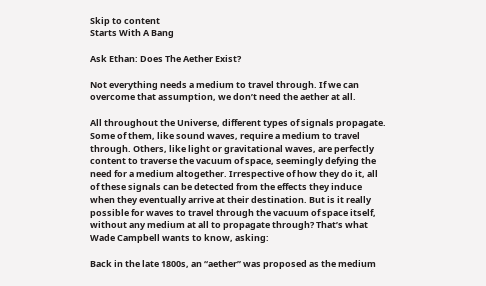Skip to content
Starts With A Bang

Ask Ethan: Does The Aether Exist?

Not everything needs a medium to travel through. If we can overcome that assumption, we don’t need the aether at all.

All throughout the Universe, different types of signals propagate. Some of them, like sound waves, require a medium to travel through. Others, like light or gravitational waves, are perfectly content to traverse the vacuum of space, seemingly defying the need for a medium altogether. Irrespective of how they do it, all of these signals can be detected from the effects they induce when they eventually arrive at their destination. But is it really possible for waves to travel through the vacuum of space itself, without any medium at all to propagate through? That’s what Wade Campbell wants to know, asking:

Back in the late 1800s, an “aether” was proposed as the medium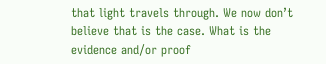that light travels through. We now don’t believe that is the case. What is the evidence and/or proof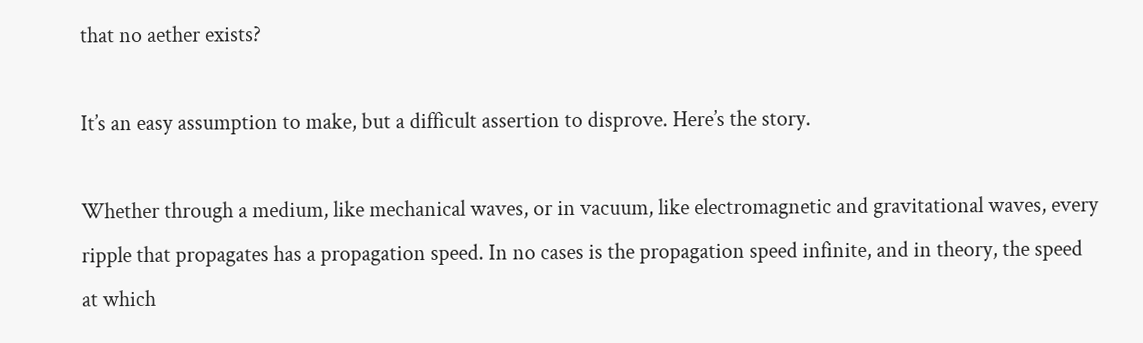that no aether exists?

It’s an easy assumption to make, but a difficult assertion to disprove. Here’s the story.

Whether through a medium, like mechanical waves, or in vacuum, like electromagnetic and gravitational waves, every ripple that propagates has a propagation speed. In no cases is the propagation speed infinite, and in theory, the speed at which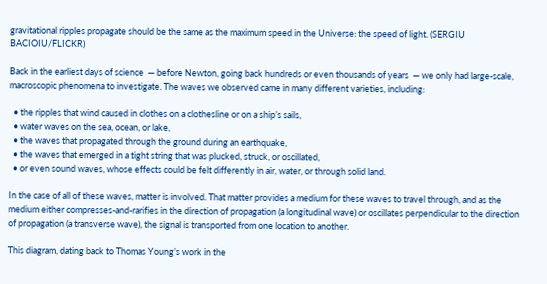gravitational ripples propagate should be the same as the maximum speed in the Universe: the speed of light. (SERGIU BACIOIU/FLICKR)

Back in the earliest days of science  — before Newton, going back hundreds or even thousands of years  — we only had large-scale, macroscopic phenomena to investigate. The waves we observed came in many different varieties, including:

  • the ripples that wind caused in clothes on a clothesline or on a ship’s sails,
  • water waves on the sea, ocean, or lake,
  • the waves that propagated through the ground during an earthquake,
  • the waves that emerged in a tight string that was plucked, struck, or oscillated,
  • or even sound waves, whose effects could be felt differently in air, water, or through solid land.

In the case of all of these waves, matter is involved. That matter provides a medium for these waves to travel through, and as the medium either compresses-and-rarifies in the direction of propagation (a longitudinal wave) or oscillates perpendicular to the direction of propagation (a transverse wave), the signal is transported from one location to another.

This diagram, dating back to Thomas Young’s work in the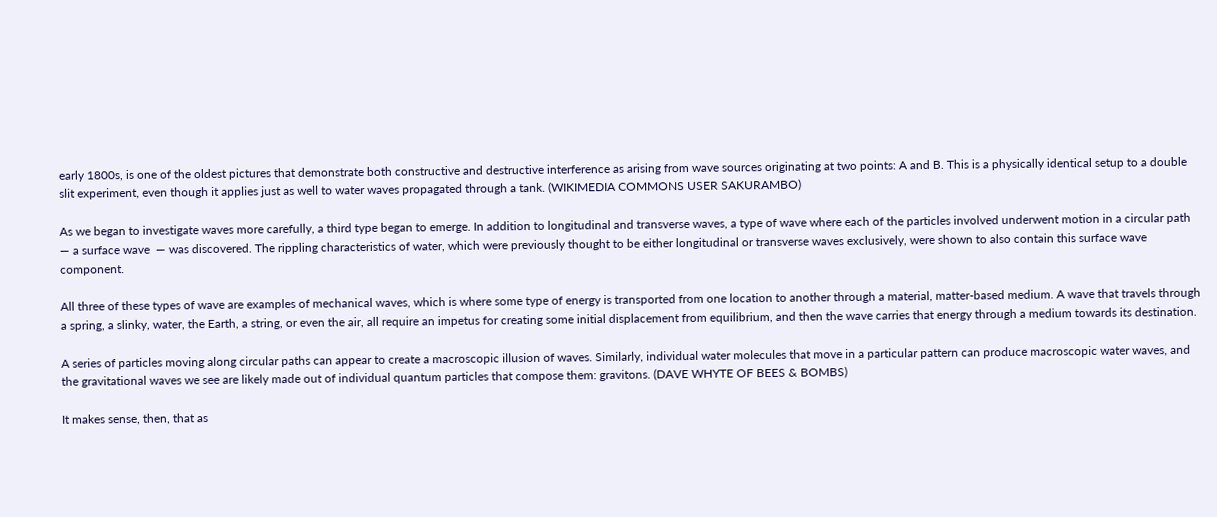early 1800s, is one of the oldest pictures that demonstrate both constructive and destructive interference as arising from wave sources originating at two points: A and B. This is a physically identical setup to a double slit experiment, even though it applies just as well to water waves propagated through a tank. (WIKIMEDIA COMMONS USER SAKURAMBO)

As we began to investigate waves more carefully, a third type began to emerge. In addition to longitudinal and transverse waves, a type of wave where each of the particles involved underwent motion in a circular path  — a surface wave  — was discovered. The rippling characteristics of water, which were previously thought to be either longitudinal or transverse waves exclusively, were shown to also contain this surface wave component.

All three of these types of wave are examples of mechanical waves, which is where some type of energy is transported from one location to another through a material, matter-based medium. A wave that travels through a spring, a slinky, water, the Earth, a string, or even the air, all require an impetus for creating some initial displacement from equilibrium, and then the wave carries that energy through a medium towards its destination.

A series of particles moving along circular paths can appear to create a macroscopic illusion of waves. Similarly, individual water molecules that move in a particular pattern can produce macroscopic water waves, and the gravitational waves we see are likely made out of individual quantum particles that compose them: gravitons. (DAVE WHYTE OF BEES & BOMBS)

It makes sense, then, that as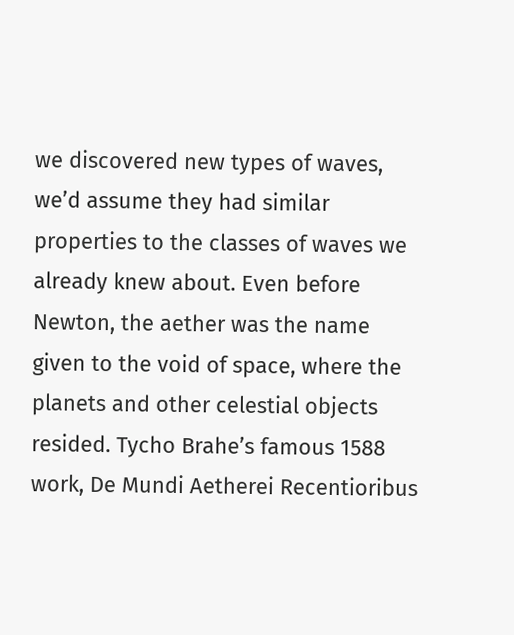we discovered new types of waves, we’d assume they had similar properties to the classes of waves we already knew about. Even before Newton, the aether was the name given to the void of space, where the planets and other celestial objects resided. Tycho Brahe’s famous 1588 work, De Mundi Aetherei Recentioribus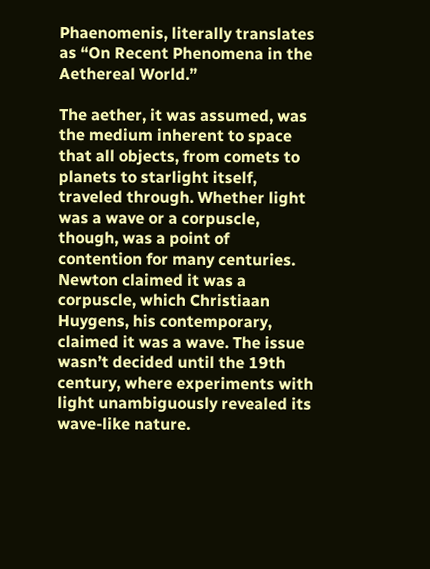Phaenomenis, literally translates as “On Recent Phenomena in the Aethereal World.”

The aether, it was assumed, was the medium inherent to space that all objects, from comets to planets to starlight itself, traveled through. Whether light was a wave or a corpuscle, though, was a point of contention for many centuries. Newton claimed it was a corpuscle, which Christiaan Huygens, his contemporary, claimed it was a wave. The issue wasn’t decided until the 19th century, where experiments with light unambiguously revealed its wave-like nature.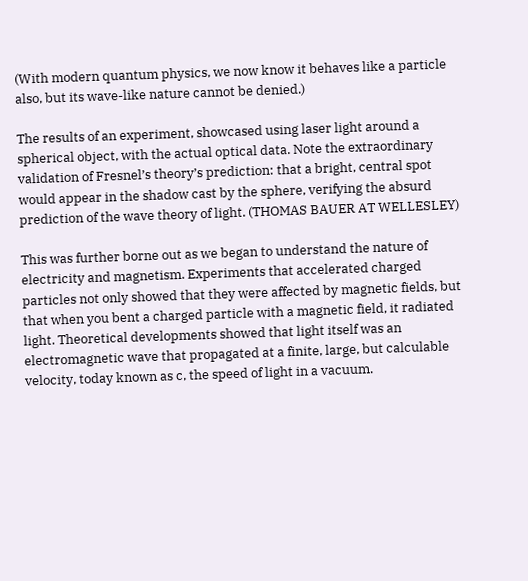(With modern quantum physics, we now know it behaves like a particle also, but its wave-like nature cannot be denied.)

The results of an experiment, showcased using laser light around a spherical object, with the actual optical data. Note the extraordinary validation of Fresnel’s theory’s prediction: that a bright, central spot would appear in the shadow cast by the sphere, verifying the absurd prediction of the wave theory of light. (THOMAS BAUER AT WELLESLEY)

This was further borne out as we began to understand the nature of electricity and magnetism. Experiments that accelerated charged particles not only showed that they were affected by magnetic fields, but that when you bent a charged particle with a magnetic field, it radiated light. Theoretical developments showed that light itself was an electromagnetic wave that propagated at a finite, large, but calculable velocity, today known as c, the speed of light in a vacuum.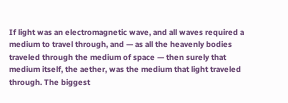If light was an electromagnetic wave, and all waves required a medium to travel through, and — as all the heavenly bodies traveled through the medium of space — then surely that medium itself, the aether, was the medium that light traveled through. The biggest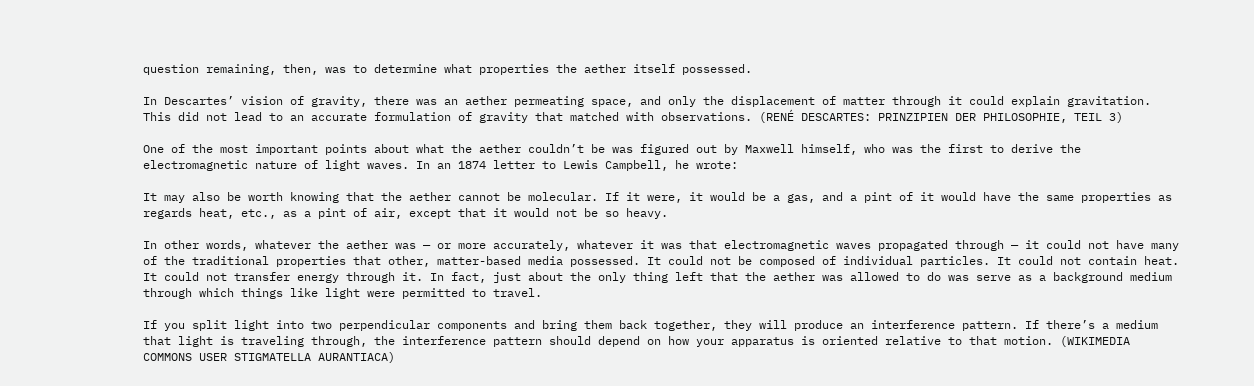question remaining, then, was to determine what properties the aether itself possessed.

In Descartes’ vision of gravity, there was an aether permeating space, and only the displacement of matter through it could explain gravitation. This did not lead to an accurate formulation of gravity that matched with observations. (RENÉ DESCARTES: PRINZIPIEN DER PHILOSOPHIE, TEIL 3)

One of the most important points about what the aether couldn’t be was figured out by Maxwell himself, who was the first to derive the electromagnetic nature of light waves. In an 1874 letter to Lewis Campbell, he wrote:

It may also be worth knowing that the aether cannot be molecular. If it were, it would be a gas, and a pint of it would have the same properties as regards heat, etc., as a pint of air, except that it would not be so heavy.

In other words, whatever the aether was — or more accurately, whatever it was that electromagnetic waves propagated through — it could not have many of the traditional properties that other, matter-based media possessed. It could not be composed of individual particles. It could not contain heat. It could not transfer energy through it. In fact, just about the only thing left that the aether was allowed to do was serve as a background medium through which things like light were permitted to travel.

If you split light into two perpendicular components and bring them back together, they will produce an interference pattern. If there’s a medium that light is traveling through, the interference pattern should depend on how your apparatus is oriented relative to that motion. (WIKIMEDIA COMMONS USER STIGMATELLA AURANTIACA)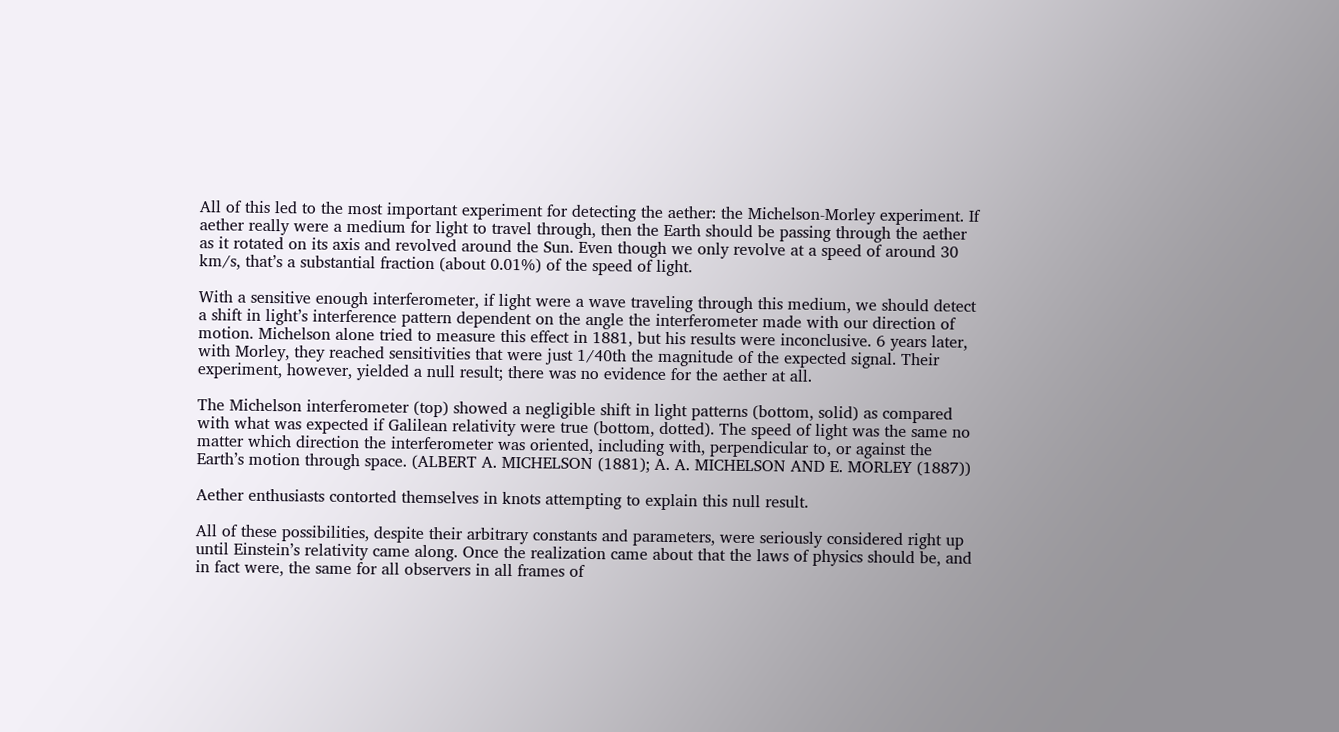All of this led to the most important experiment for detecting the aether: the Michelson-Morley experiment. If aether really were a medium for light to travel through, then the Earth should be passing through the aether as it rotated on its axis and revolved around the Sun. Even though we only revolve at a speed of around 30 km/s, that’s a substantial fraction (about 0.01%) of the speed of light.

With a sensitive enough interferometer, if light were a wave traveling through this medium, we should detect a shift in light’s interference pattern dependent on the angle the interferometer made with our direction of motion. Michelson alone tried to measure this effect in 1881, but his results were inconclusive. 6 years later, with Morley, they reached sensitivities that were just 1/40th the magnitude of the expected signal. Their experiment, however, yielded a null result; there was no evidence for the aether at all.

The Michelson interferometer (top) showed a negligible shift in light patterns (bottom, solid) as compared with what was expected if Galilean relativity were true (bottom, dotted). The speed of light was the same no matter which direction the interferometer was oriented, including with, perpendicular to, or against the Earth’s motion through space. (ALBERT A. MICHELSON (1881); A. A. MICHELSON AND E. MORLEY (1887))

Aether enthusiasts contorted themselves in knots attempting to explain this null result.

All of these possibilities, despite their arbitrary constants and parameters, were seriously considered right up until Einstein’s relativity came along. Once the realization came about that the laws of physics should be, and in fact were, the same for all observers in all frames of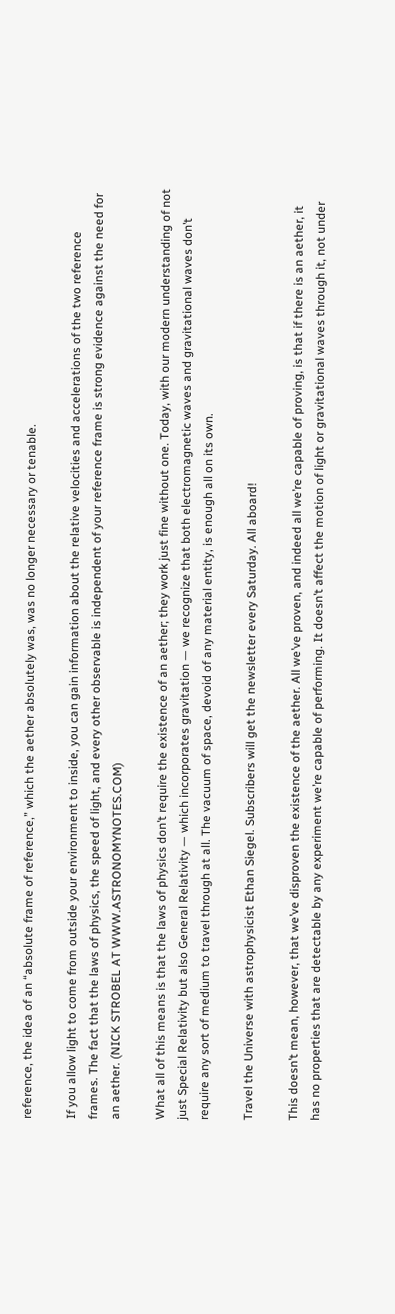reference, the idea of an “absolute frame of reference,” which the aether absolutely was, was no longer necessary or tenable.

If you allow light to come from outside your environment to inside, you can gain information about the relative velocities and accelerations of the two reference frames. The fact that the laws of physics, the speed of light, and every other observable is independent of your reference frame is strong evidence against the need for an aether. (NICK STROBEL AT WWW.ASTRONOMYNOTES.COM)

What all of this means is that the laws of physics don’t require the existence of an aether; they work just fine without one. Today, with our modern understanding of not just Special Relativity but also General Relativity — which incorporates gravitation — we recognize that both electromagnetic waves and gravitational waves don’t require any sort of medium to travel through at all. The vacuum of space, devoid of any material entity, is enough all on its own.

Travel the Universe with astrophysicist Ethan Siegel. Subscribers will get the newsletter every Saturday. All aboard!

This doesn’t mean, however, that we’ve disproven the existence of the aether. All we’ve proven, and indeed all we’re capable of proving, is that if there is an aether, it has no properties that are detectable by any experiment we’re capable of performing. It doesn’t affect the motion of light or gravitational waves through it, not under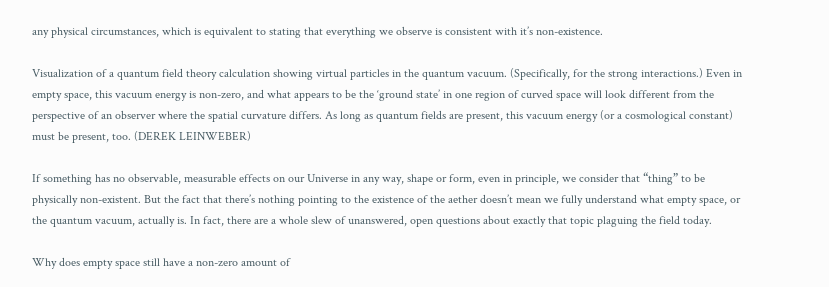any physical circumstances, which is equivalent to stating that everything we observe is consistent with it’s non-existence.

Visualization of a quantum field theory calculation showing virtual particles in the quantum vacuum. (Specifically, for the strong interactions.) Even in empty space, this vacuum energy is non-zero, and what appears to be the ‘ground state’ in one region of curved space will look different from the perspective of an observer where the spatial curvature differs. As long as quantum fields are present, this vacuum energy (or a cosmological constant) must be present, too. (DEREK LEINWEBER)

If something has no observable, measurable effects on our Universe in any way, shape or form, even in principle, we consider that “thing” to be physically non-existent. But the fact that there’s nothing pointing to the existence of the aether doesn’t mean we fully understand what empty space, or the quantum vacuum, actually is. In fact, there are a whole slew of unanswered, open questions about exactly that topic plaguing the field today.

Why does empty space still have a non-zero amount of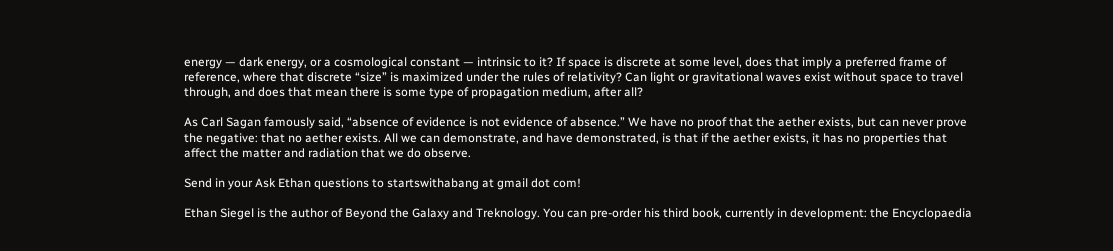energy — dark energy, or a cosmological constant — intrinsic to it? If space is discrete at some level, does that imply a preferred frame of reference, where that discrete “size” is maximized under the rules of relativity? Can light or gravitational waves exist without space to travel through, and does that mean there is some type of propagation medium, after all?

As Carl Sagan famously said, “absence of evidence is not evidence of absence.” We have no proof that the aether exists, but can never prove the negative: that no aether exists. All we can demonstrate, and have demonstrated, is that if the aether exists, it has no properties that affect the matter and radiation that we do observe.

Send in your Ask Ethan questions to startswithabang at gmail dot com!

Ethan Siegel is the author of Beyond the Galaxy and Treknology. You can pre-order his third book, currently in development: the Encyclopaedia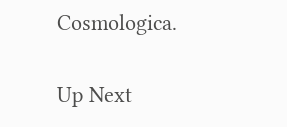Cosmologica.


Up Next